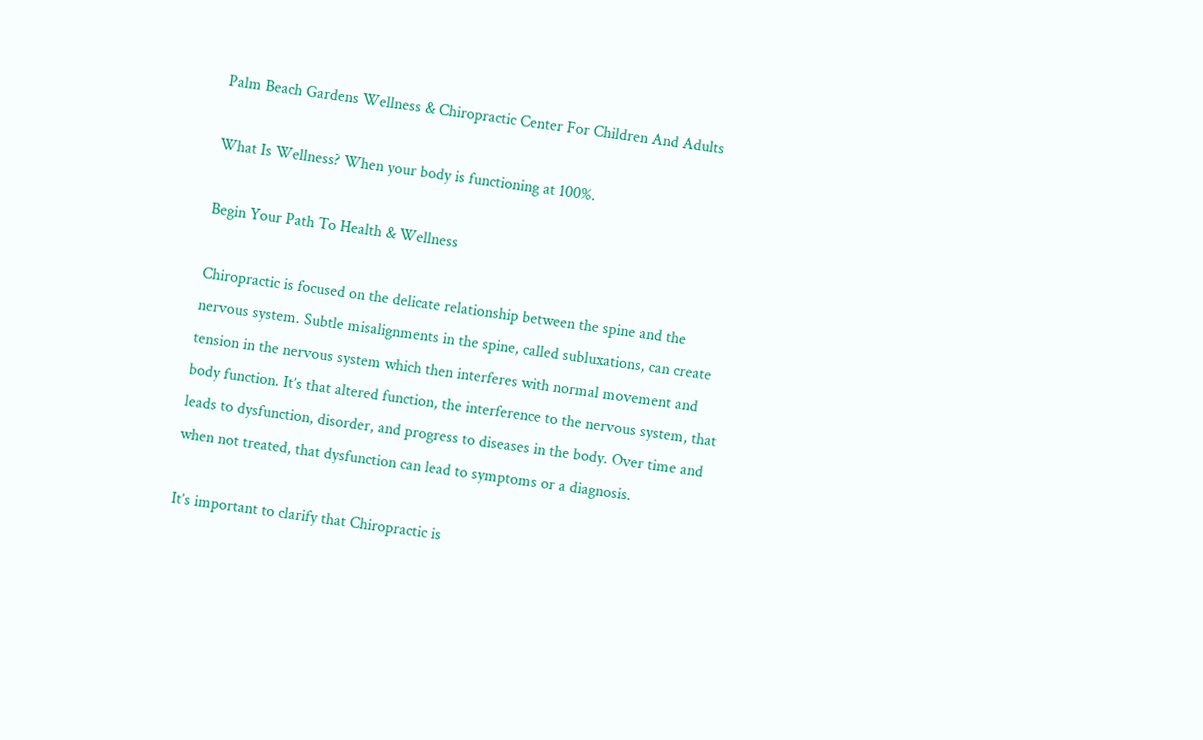Palm Beach Gardens Wellness & Chiropractic Center For Children And Adults

What Is Wellness? When your body is functioning at 100%.

Begin Your Path To Health & Wellness

Chiropractic is focused on the delicate relationship between the spine and the nervous system. Subtle misalignments in the spine, called subluxations, can create tension in the nervous system which then interferes with normal movement and body function. It’s that altered function, the interference to the nervous system, that leads to dysfunction, disorder, and progress to diseases in the body. Over time and when not treated, that dysfunction can lead to symptoms or a diagnosis.

It’s important to clarify that Chiropractic is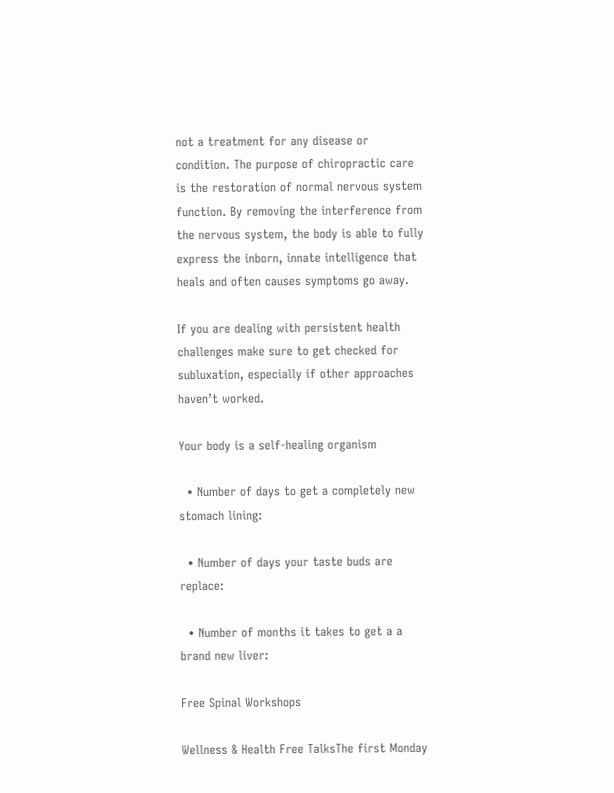not a treatment for any disease or condition. The purpose of chiropractic care is the restoration of normal nervous system function. By removing the interference from the nervous system, the body is able to fully express the inborn, innate intelligence that heals and often causes symptoms go away.

If you are dealing with persistent health challenges make sure to get checked for subluxation, especially if other approaches haven’t worked.

Your body is a self-healing organism

  • Number of days to get a completely new stomach lining:

  • Number of days your taste buds are replace:

  • Number of months it takes to get a a brand new liver:

Free Spinal Workshops

Wellness & Health Free TalksThe first Monday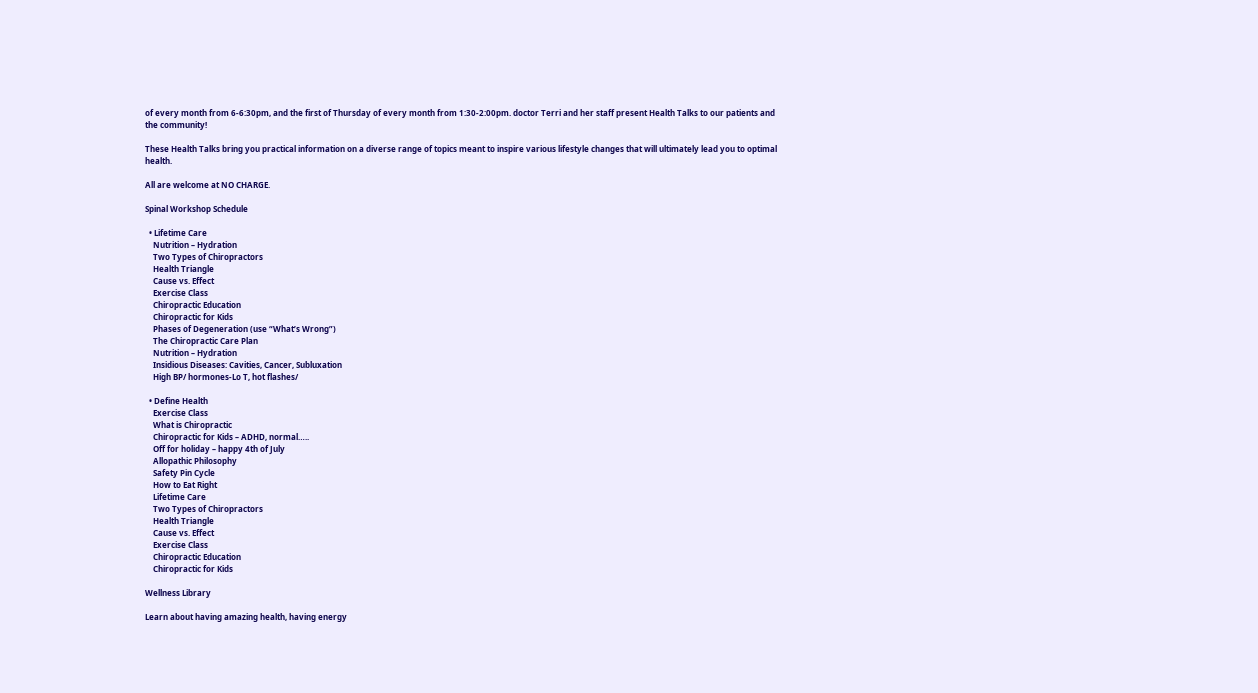of every month from 6-6:30pm, and the first of Thursday of every month from 1:30-2:00pm. doctor Terri and her staff present Health Talks to our patients and the community!

These Health Talks bring you practical information on a diverse range of topics meant to inspire various lifestyle changes that will ultimately lead you to optimal health.

All are welcome at NO CHARGE.

Spinal Workshop Schedule

  • Lifetime Care
    Nutrition – Hydration
    Two Types of Chiropractors
    Health Triangle
    Cause vs. Effect
    Exercise Class
    Chiropractic Education
    Chiropractic for Kids
    Phases of Degeneration (use “What’s Wrong”)
    The Chiropractic Care Plan
    Nutrition – Hydration
    Insidious Diseases: Cavities, Cancer, Subluxation
    High BP/ hormones-Lo T, hot flashes/

  • Define Health
    Exercise Class
    What is Chiropractic
    Chiropractic for Kids – ADHD, normal…..
    Off for holiday – happy 4th of July
    Allopathic Philosophy
    Safety Pin Cycle
    How to Eat Right
    Lifetime Care
    Two Types of Chiropractors
    Health Triangle
    Cause vs. Effect
    Exercise Class
    Chiropractic Education
    Chiropractic for Kids

Wellness Library

Learn about having amazing health, having energy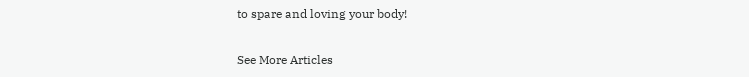to spare and loving your body!


See More Articles